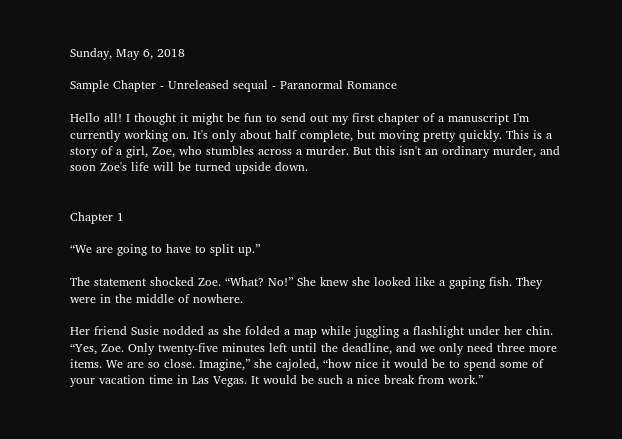Sunday, May 6, 2018

Sample Chapter - Unreleased sequal - Paranormal Romance

Hello all! I thought it might be fun to send out my first chapter of a manuscript I'm currently working on. It's only about half complete, but moving pretty quickly. This is a story of a girl, Zoe, who stumbles across a murder. But this isn't an ordinary murder, and soon Zoe's life will be turned upside down.


Chapter 1

“We are going to have to split up.”

The statement shocked Zoe. “What? No!” She knew she looked like a gaping fish. They were in the middle of nowhere.

Her friend Susie nodded as she folded a map while juggling a flashlight under her chin. “Yes, Zoe. Only twenty-five minutes left until the deadline, and we only need three more items. We are so close. Imagine,” she cajoled, “how nice it would be to spend some of your vacation time in Las Vegas. It would be such a nice break from work.”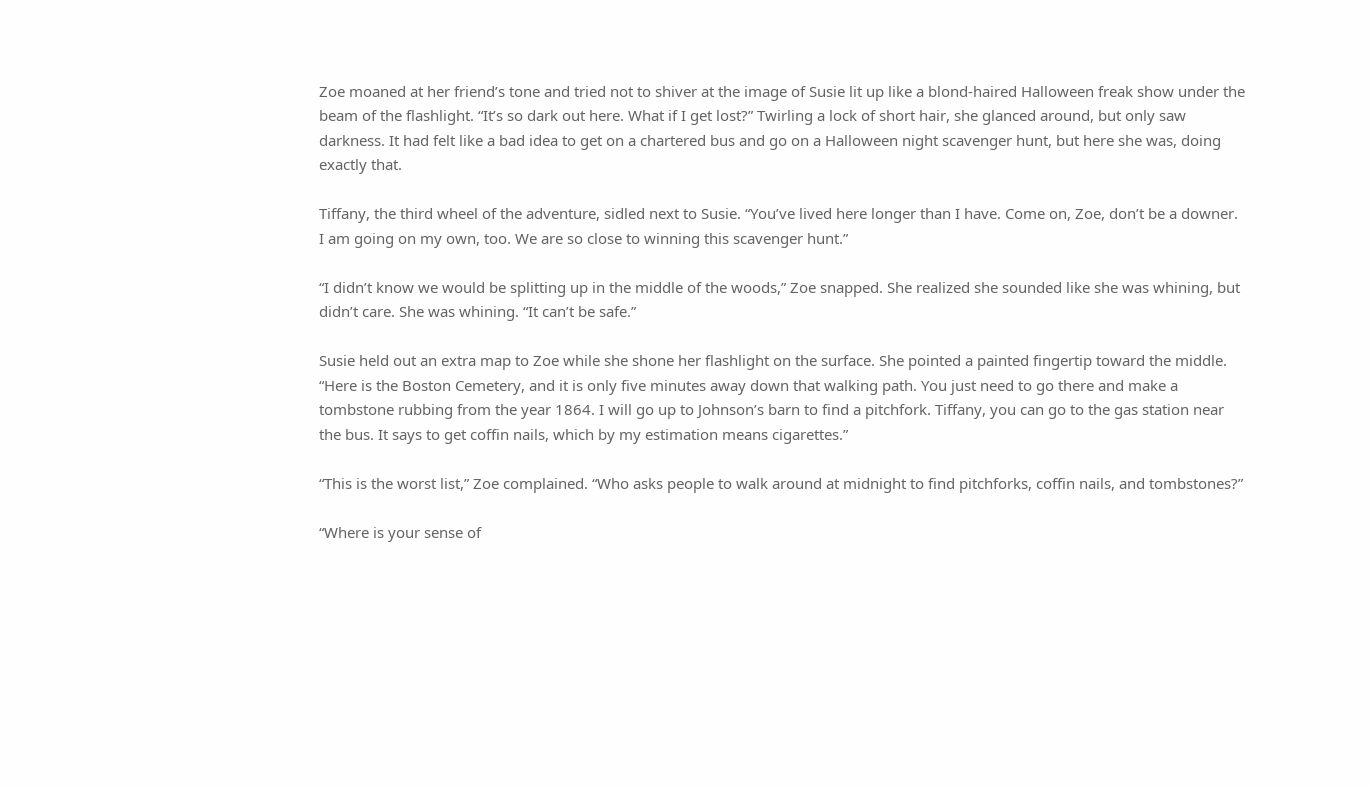Zoe moaned at her friend’s tone and tried not to shiver at the image of Susie lit up like a blond-haired Halloween freak show under the beam of the flashlight. “It’s so dark out here. What if I get lost?” Twirling a lock of short hair, she glanced around, but only saw darkness. It had felt like a bad idea to get on a chartered bus and go on a Halloween night scavenger hunt, but here she was, doing exactly that.

Tiffany, the third wheel of the adventure, sidled next to Susie. “You’ve lived here longer than I have. Come on, Zoe, don’t be a downer. I am going on my own, too. We are so close to winning this scavenger hunt.”

“I didn’t know we would be splitting up in the middle of the woods,” Zoe snapped. She realized she sounded like she was whining, but didn’t care. She was whining. “It can’t be safe.”

Susie held out an extra map to Zoe while she shone her flashlight on the surface. She pointed a painted fingertip toward the middle. “Here is the Boston Cemetery, and it is only five minutes away down that walking path. You just need to go there and make a tombstone rubbing from the year 1864. I will go up to Johnson’s barn to find a pitchfork. Tiffany, you can go to the gas station near the bus. It says to get coffin nails, which by my estimation means cigarettes.”

“This is the worst list,” Zoe complained. “Who asks people to walk around at midnight to find pitchforks, coffin nails, and tombstones?”

“Where is your sense of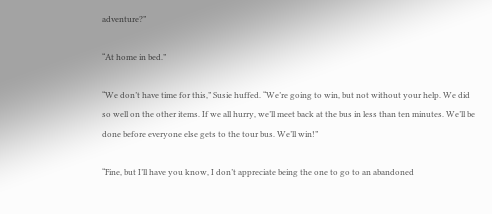adventure?”

“At home in bed.”

“We don’t have time for this,” Susie huffed. “We’re going to win, but not without your help. We did so well on the other items. If we all hurry, we’ll meet back at the bus in less than ten minutes. We’ll be done before everyone else gets to the tour bus. We’ll win!”

“Fine, but I’ll have you know, I don’t appreciate being the one to go to an abandoned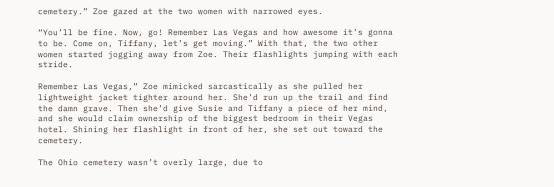cemetery.” Zoe gazed at the two women with narrowed eyes.

“You’ll be fine. Now, go! Remember Las Vegas and how awesome it’s gonna to be. Come on, Tiffany, let’s get moving.” With that, the two other women started jogging away from Zoe. Their flashlights jumping with each stride.

Remember Las Vegas,” Zoe mimicked sarcastically as she pulled her lightweight jacket tighter around her. She’d run up the trail and find the damn grave. Then she’d give Susie and Tiffany a piece of her mind, and she would claim ownership of the biggest bedroom in their Vegas hotel. Shining her flashlight in front of her, she set out toward the cemetery.

The Ohio cemetery wasn’t overly large, due to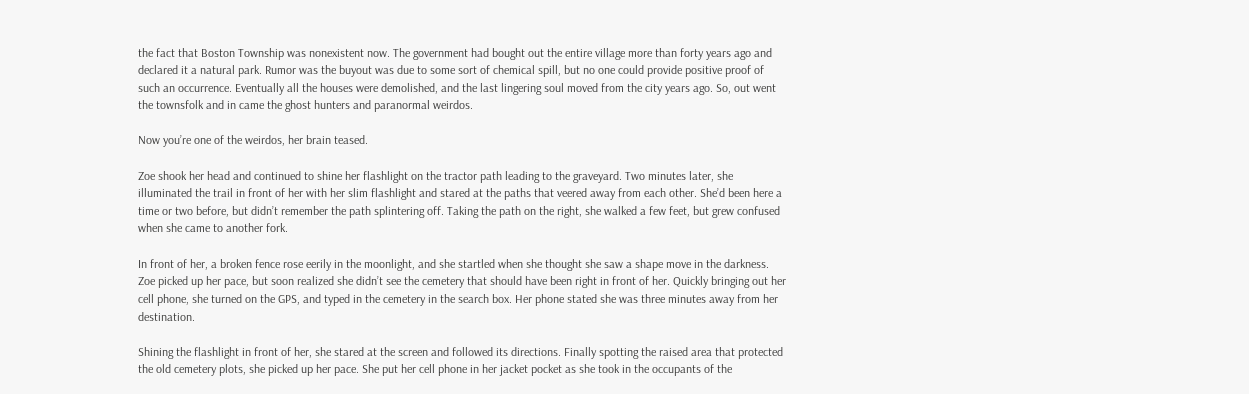the fact that Boston Township was nonexistent now. The government had bought out the entire village more than forty years ago and declared it a natural park. Rumor was the buyout was due to some sort of chemical spill, but no one could provide positive proof of such an occurrence. Eventually all the houses were demolished, and the last lingering soul moved from the city years ago. So, out went the townsfolk and in came the ghost hunters and paranormal weirdos.

Now you’re one of the weirdos, her brain teased.

Zoe shook her head and continued to shine her flashlight on the tractor path leading to the graveyard. Two minutes later, she illuminated the trail in front of her with her slim flashlight and stared at the paths that veered away from each other. She’d been here a time or two before, but didn’t remember the path splintering off. Taking the path on the right, she walked a few feet, but grew confused when she came to another fork.

In front of her, a broken fence rose eerily in the moonlight, and she startled when she thought she saw a shape move in the darkness. Zoe picked up her pace, but soon realized she didn’t see the cemetery that should have been right in front of her. Quickly bringing out her cell phone, she turned on the GPS, and typed in the cemetery in the search box. Her phone stated she was three minutes away from her destination.

Shining the flashlight in front of her, she stared at the screen and followed its directions. Finally spotting the raised area that protected the old cemetery plots, she picked up her pace. She put her cell phone in her jacket pocket as she took in the occupants of the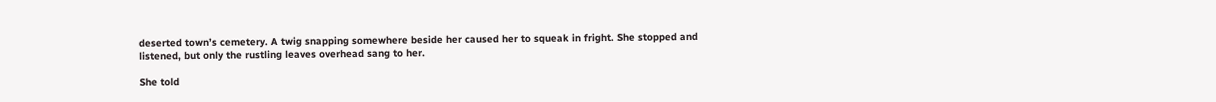deserted town’s cemetery. A twig snapping somewhere beside her caused her to squeak in fright. She stopped and listened, but only the rustling leaves overhead sang to her.

She told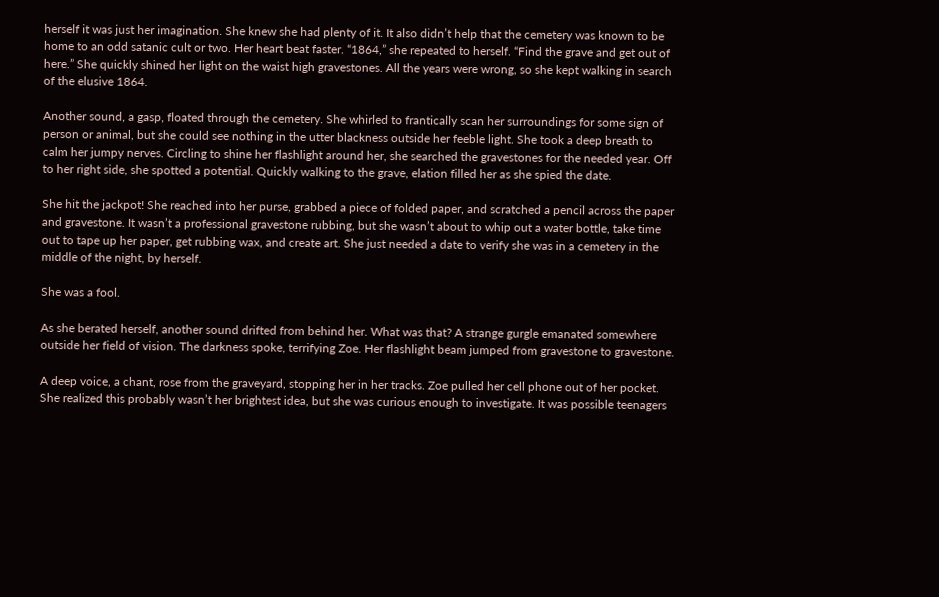herself it was just her imagination. She knew she had plenty of it. It also didn’t help that the cemetery was known to be home to an odd satanic cult or two. Her heart beat faster. “1864,” she repeated to herself. “Find the grave and get out of here.” She quickly shined her light on the waist high gravestones. All the years were wrong, so she kept walking in search of the elusive 1864.

Another sound, a gasp, floated through the cemetery. She whirled to frantically scan her surroundings for some sign of person or animal, but she could see nothing in the utter blackness outside her feeble light. She took a deep breath to calm her jumpy nerves. Circling to shine her flashlight around her, she searched the gravestones for the needed year. Off to her right side, she spotted a potential. Quickly walking to the grave, elation filled her as she spied the date.

She hit the jackpot! She reached into her purse, grabbed a piece of folded paper, and scratched a pencil across the paper and gravestone. It wasn’t a professional gravestone rubbing, but she wasn’t about to whip out a water bottle, take time out to tape up her paper, get rubbing wax, and create art. She just needed a date to verify she was in a cemetery in the middle of the night, by herself.

She was a fool.

As she berated herself, another sound drifted from behind her. What was that? A strange gurgle emanated somewhere outside her field of vision. The darkness spoke, terrifying Zoe. Her flashlight beam jumped from gravestone to gravestone.

A deep voice, a chant, rose from the graveyard, stopping her in her tracks. Zoe pulled her cell phone out of her pocket. She realized this probably wasn’t her brightest idea, but she was curious enough to investigate. It was possible teenagers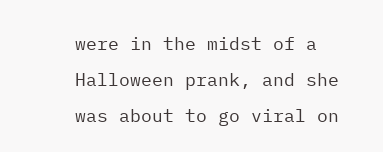were in the midst of a Halloween prank, and she was about to go viral on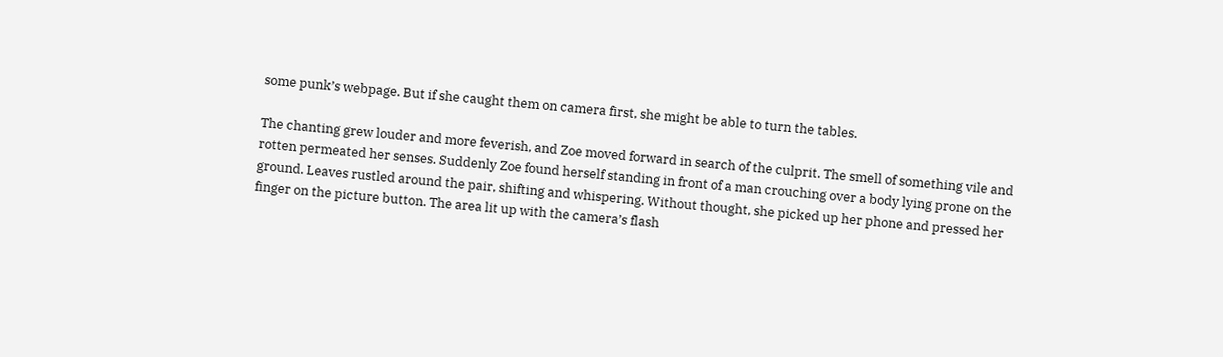some punk’s webpage. But if she caught them on camera first, she might be able to turn the tables.

The chanting grew louder and more feverish, and Zoe moved forward in search of the culprit. The smell of something vile and rotten permeated her senses. Suddenly Zoe found herself standing in front of a man crouching over a body lying prone on the ground. Leaves rustled around the pair, shifting and whispering. Without thought, she picked up her phone and pressed her finger on the picture button. The area lit up with the camera’s flash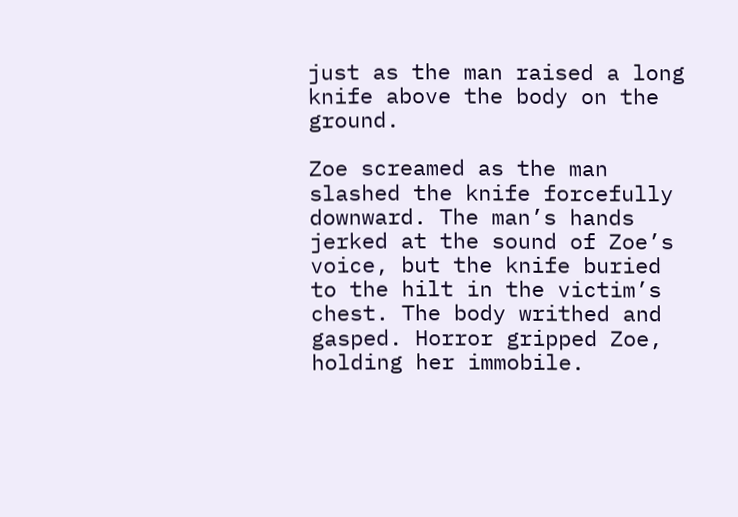just as the man raised a long knife above the body on the ground.

Zoe screamed as the man slashed the knife forcefully downward. The man’s hands jerked at the sound of Zoe’s voice, but the knife buried to the hilt in the victim’s chest. The body writhed and gasped. Horror gripped Zoe, holding her immobile.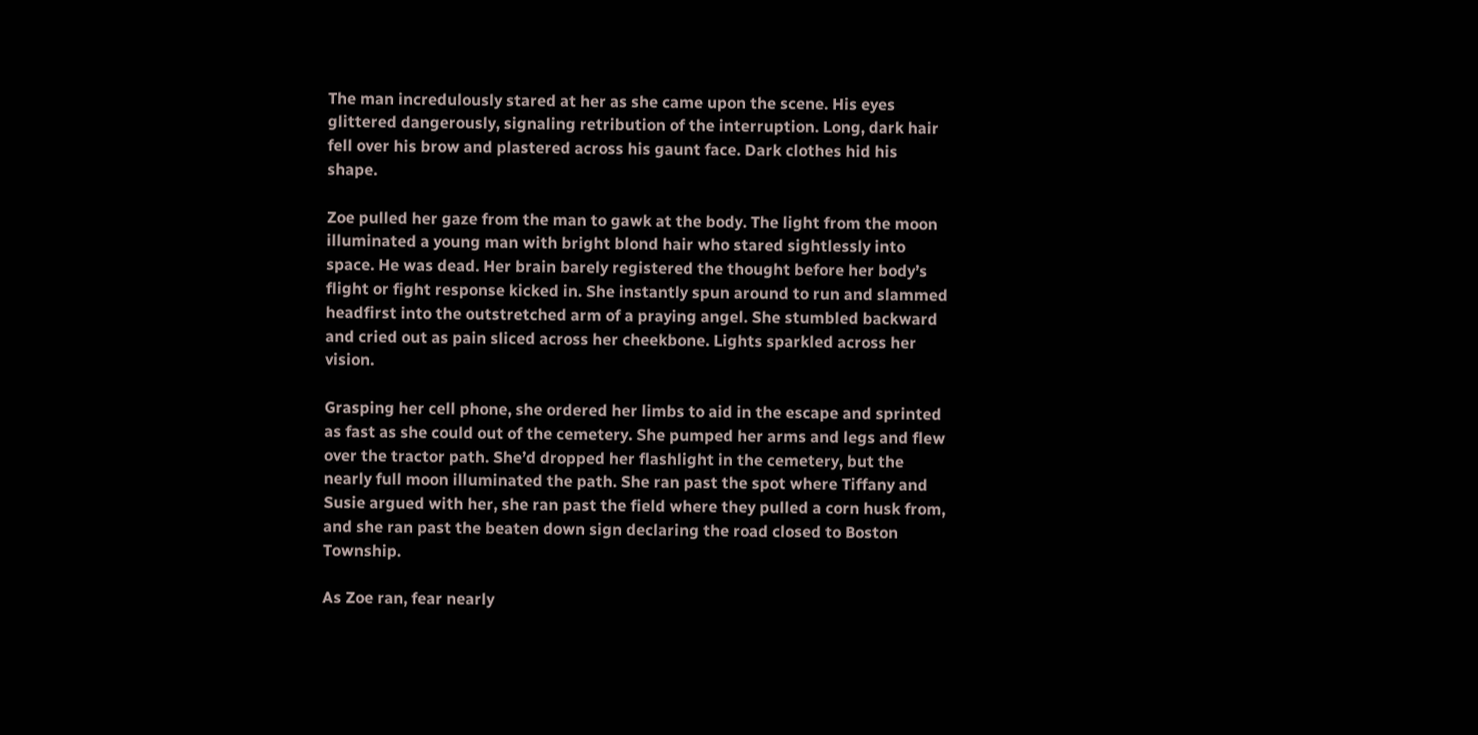The man incredulously stared at her as she came upon the scene. His eyes glittered dangerously, signaling retribution of the interruption. Long, dark hair fell over his brow and plastered across his gaunt face. Dark clothes hid his shape.

Zoe pulled her gaze from the man to gawk at the body. The light from the moon illuminated a young man with bright blond hair who stared sightlessly into space. He was dead. Her brain barely registered the thought before her body’s flight or fight response kicked in. She instantly spun around to run and slammed headfirst into the outstretched arm of a praying angel. She stumbled backward and cried out as pain sliced across her cheekbone. Lights sparkled across her vision.

Grasping her cell phone, she ordered her limbs to aid in the escape and sprinted as fast as she could out of the cemetery. She pumped her arms and legs and flew over the tractor path. She’d dropped her flashlight in the cemetery, but the nearly full moon illuminated the path. She ran past the spot where Tiffany and Susie argued with her, she ran past the field where they pulled a corn husk from, and she ran past the beaten down sign declaring the road closed to Boston Township.

As Zoe ran, fear nearly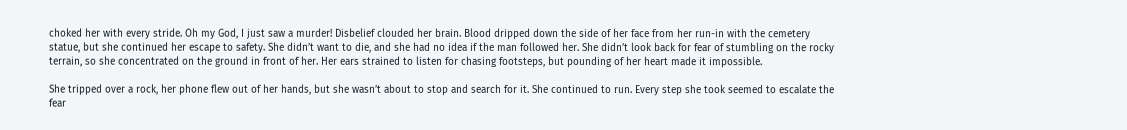choked her with every stride. Oh my God, I just saw a murder! Disbelief clouded her brain. Blood dripped down the side of her face from her run-in with the cemetery statue, but she continued her escape to safety. She didn’t want to die, and she had no idea if the man followed her. She didn’t look back for fear of stumbling on the rocky terrain, so she concentrated on the ground in front of her. Her ears strained to listen for chasing footsteps, but pounding of her heart made it impossible.

She tripped over a rock, her phone flew out of her hands, but she wasn’t about to stop and search for it. She continued to run. Every step she took seemed to escalate the fear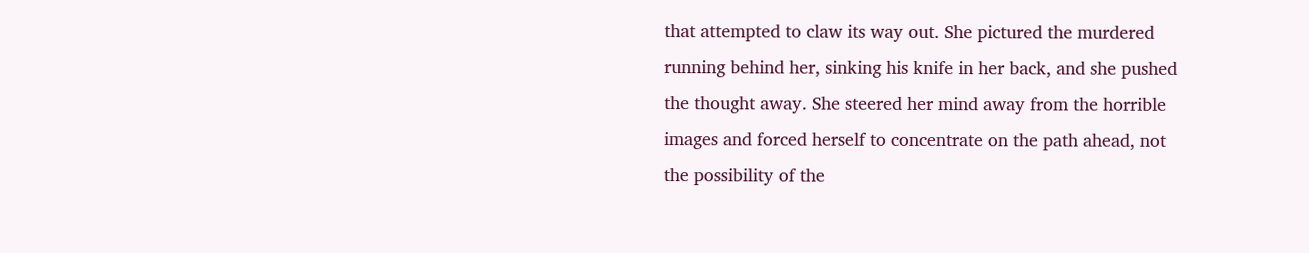that attempted to claw its way out. She pictured the murdered running behind her, sinking his knife in her back, and she pushed the thought away. She steered her mind away from the horrible images and forced herself to concentrate on the path ahead, not the possibility of the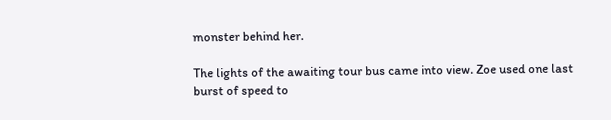monster behind her.

The lights of the awaiting tour bus came into view. Zoe used one last burst of speed to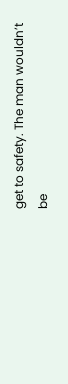get to safety. The man wouldn’t be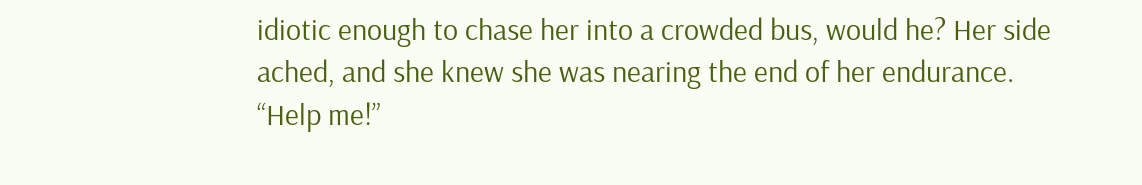idiotic enough to chase her into a crowded bus, would he? Her side ached, and she knew she was nearing the end of her endurance. “Help me!”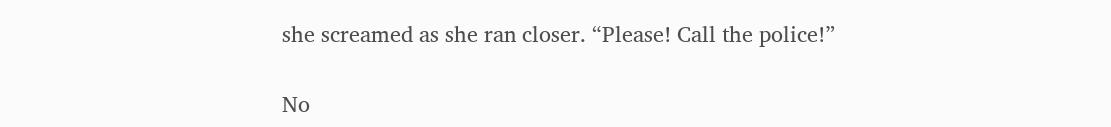she screamed as she ran closer. “Please! Call the police!”

No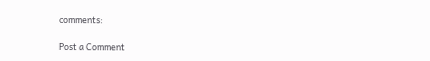comments:

Post a Comment